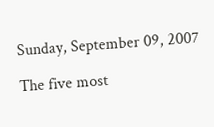Sunday, September 09, 2007

The five most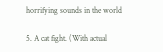horrifying sounds in the world

5. A cat fight. (With actual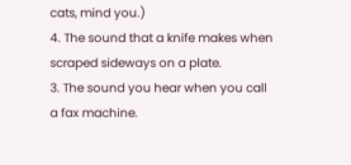cats, mind you.)
4. The sound that a knife makes when scraped sideways on a plate.
3. The sound you hear when you call a fax machine.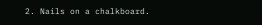2. Nails on a chalkboard.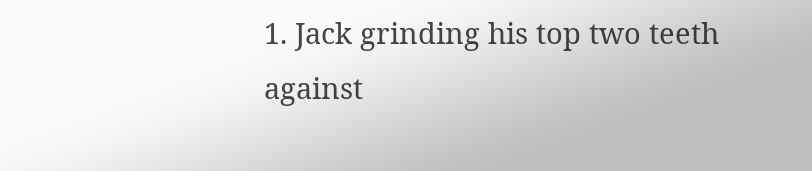1. Jack grinding his top two teeth against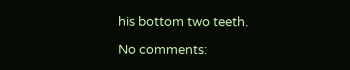his bottom two teeth.

No comments: